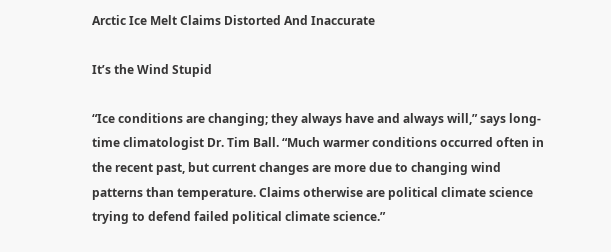Arctic Ice Melt Claims Distorted And Inaccurate

It’s the Wind Stupid

“Ice conditions are changing; they always have and always will,” says long-time climatologist Dr. Tim Ball. “Much warmer conditions occurred often in the recent past, but current changes are more due to changing wind patterns than temperature. Claims otherwise are political climate science trying to defend failed political climate science.”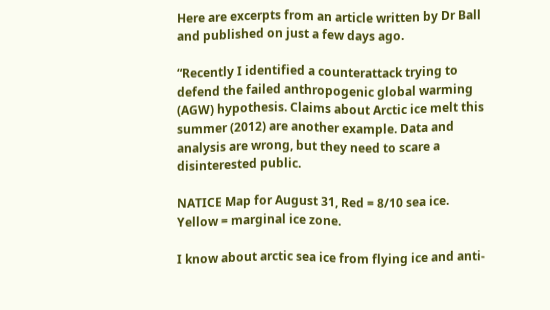Here are excerpts from an article written by Dr Ball and published on just a few days ago.

“Recently I identified a counterattack trying to defend the failed anthropogenic global warming (AGW) hypothesis. Claims about Arctic ice melt this summer (2012) are another example. Data and analysis are wrong, but they need to scare a disinterested public.

NATICE Map for August 31, Red = 8/10 sea ice. Yellow = marginal ice zone.

I know about arctic sea ice from flying ice and anti-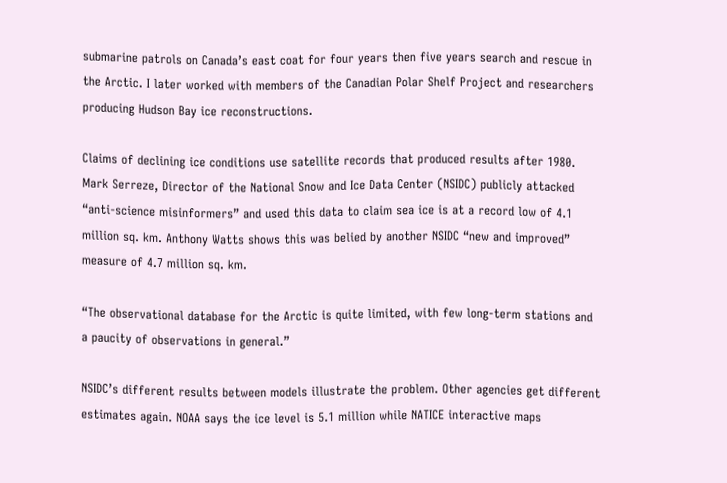submarine patrols on Canada’s east coat for four years then five years search and rescue in the Arctic. I later worked with members of the Canadian Polar Shelf Project and researchers producing Hudson Bay ice reconstructions.

Claims of declining ice conditions use satellite records that produced results after 1980. Mark Serreze, Director of the National Snow and Ice Data Center (NSIDC) publicly attacked “anti-science misinformers” and used this data to claim sea ice is at a record low of 4.1 million sq. km. Anthony Watts shows this was belied by another NSIDC “new and improved” measure of 4.7 million sq. km.

“The observational database for the Arctic is quite limited, with few long-term stations and a paucity of observations in general.”

NSIDC’s different results between models illustrate the problem. Other agencies get different estimates again. NOAA says the ice level is 5.1 million while NATICE interactive maps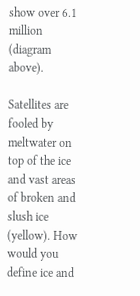show over 6.1 million (diagram above).

Satellites are fooled by meltwater on top of the ice and vast areas of broken and slush ice (yellow). How would you define ice and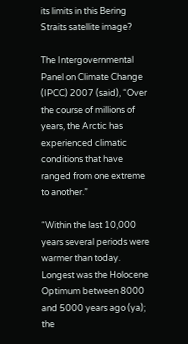its limits in this Bering Straits satellite image?

The Intergovernmental Panel on Climate Change (IPCC) 2007 (said), “Over the course of millions of years, the Arctic has experienced climatic conditions that have ranged from one extreme to another.”

“Within the last 10,000 years several periods were warmer than today. Longest was the Holocene Optimum between 8000 and 5000 years ago (ya); the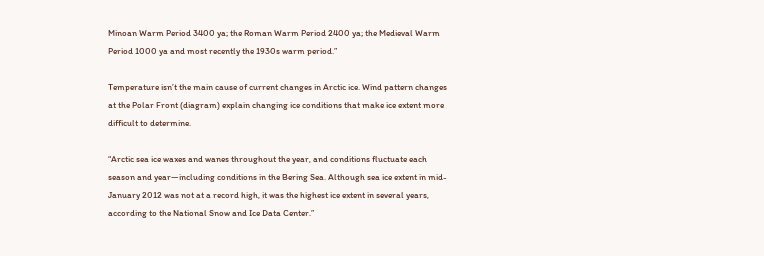Minoan Warm Period 3400 ya; the Roman Warm Period 2400 ya; the Medieval Warm Period 1000 ya and most recently the 1930s warm period.”

Temperature isn’t the main cause of current changes in Arctic ice. Wind pattern changes at the Polar Front (diagram) explain changing ice conditions that make ice extent more difficult to determine.

“Arctic sea ice waxes and wanes throughout the year, and conditions fluctuate each season and year—including conditions in the Bering Sea. Although sea ice extent in mid-January 2012 was not at a record high, it was the highest ice extent in several years, according to the National Snow and Ice Data Center.”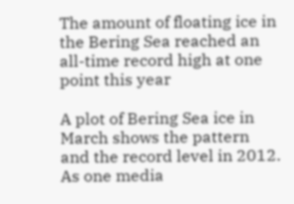The amount of floating ice in the Bering Sea reached an all-time record high at one point this year

A plot of Bering Sea ice in March shows the pattern and the record level in 2012. As one media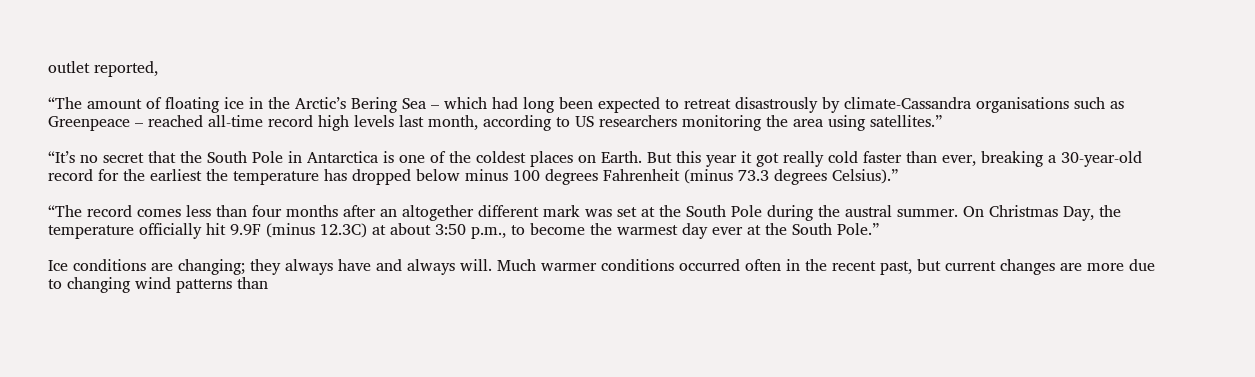outlet reported,

“The amount of floating ice in the Arctic’s Bering Sea – which had long been expected to retreat disastrously by climate-Cassandra organisations such as Greenpeace – reached all-time record high levels last month, according to US researchers monitoring the area using satellites.”

“It’s no secret that the South Pole in Antarctica is one of the coldest places on Earth. But this year it got really cold faster than ever, breaking a 30-year-old record for the earliest the temperature has dropped below minus 100 degrees Fahrenheit (minus 73.3 degrees Celsius).”

“The record comes less than four months after an altogether different mark was set at the South Pole during the austral summer. On Christmas Day, the temperature officially hit 9.9F (minus 12.3C) at about 3:50 p.m., to become the warmest day ever at the South Pole.”

Ice conditions are changing; they always have and always will. Much warmer conditions occurred often in the recent past, but current changes are more due to changing wind patterns than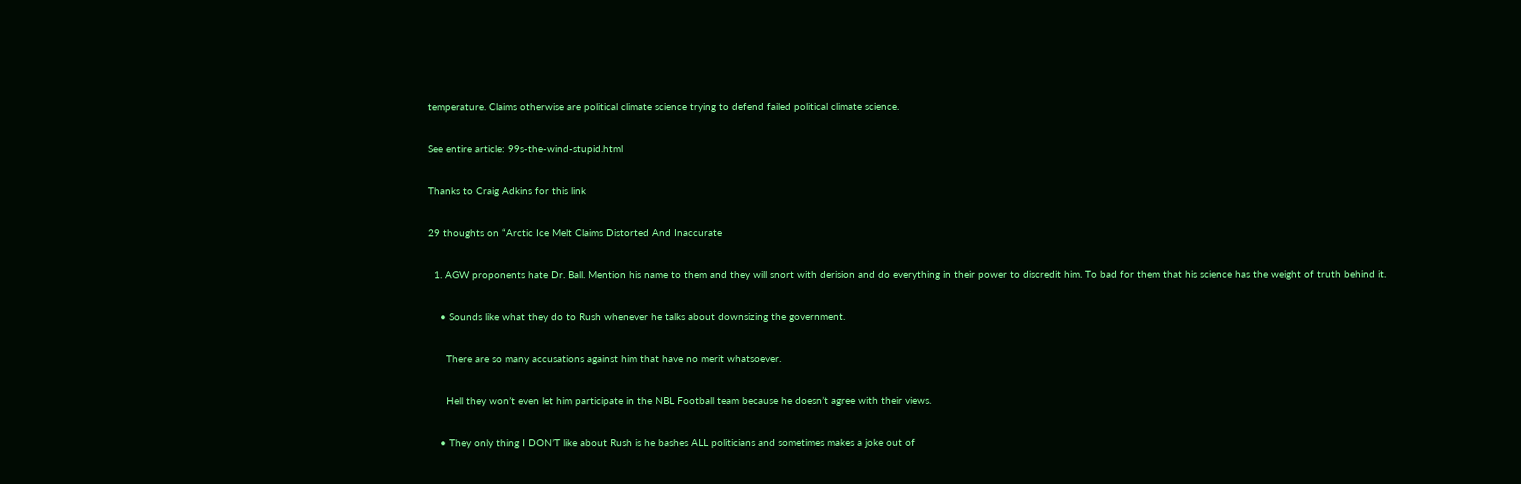temperature. Claims otherwise are political climate science trying to defend failed political climate science.

See entire article: 99s-the-wind-stupid.html

Thanks to Craig Adkins for this link

29 thoughts on “Arctic Ice Melt Claims Distorted And Inaccurate

  1. AGW proponents hate Dr. Ball. Mention his name to them and they will snort with derision and do everything in their power to discredit him. To bad for them that his science has the weight of truth behind it.

    • Sounds like what they do to Rush whenever he talks about downsizing the government.

      There are so many accusations against him that have no merit whatsoever.

      Hell they won’t even let him participate in the NBL Football team because he doesn’t agree with their views.

    • They only thing I DON’T like about Rush is he bashes ALL politicians and sometimes makes a joke out of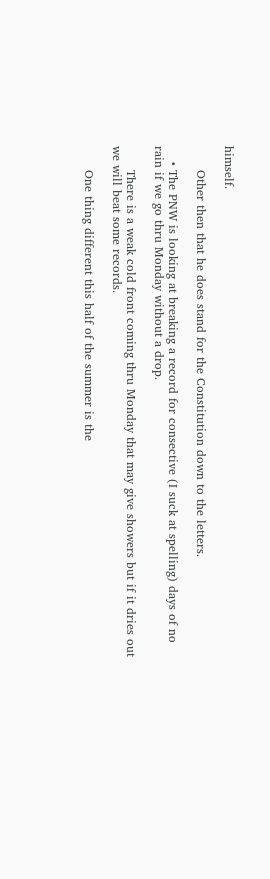himself.

      Other then that he does stand for the Constitution down to the letters.

    • The PNW is looking at breaking a record for consective (I suck at spelling) days of no rain if we go thru Monday without a drop.

      There is a weak cold front coming thru Monday that may give showers but if it dries out we will beat some records.

      One thing different this half of the summer is the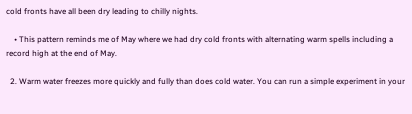cold fronts have all been dry leading to chilly nights.

    • This pattern reminds me of May where we had dry cold fronts with alternating warm spells including a record high at the end of May.

  2. Warm water freezes more quickly and fully than does cold water. You can run a simple experiment in your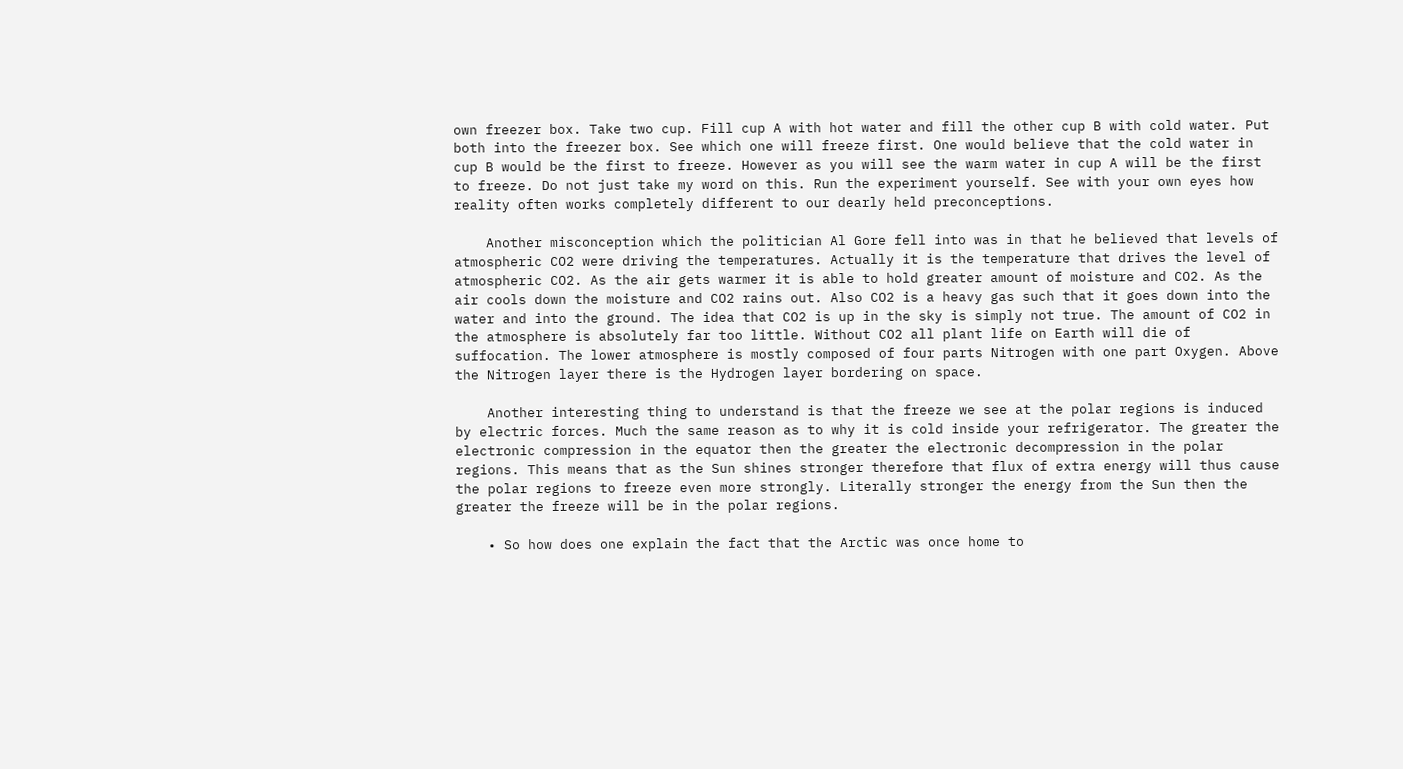own freezer box. Take two cup. Fill cup A with hot water and fill the other cup B with cold water. Put both into the freezer box. See which one will freeze first. One would believe that the cold water in cup B would be the first to freeze. However as you will see the warm water in cup A will be the first to freeze. Do not just take my word on this. Run the experiment yourself. See with your own eyes how reality often works completely different to our dearly held preconceptions.

    Another misconception which the politician Al Gore fell into was in that he believed that levels of atmospheric CO2 were driving the temperatures. Actually it is the temperature that drives the level of atmospheric CO2. As the air gets warmer it is able to hold greater amount of moisture and CO2. As the air cools down the moisture and CO2 rains out. Also CO2 is a heavy gas such that it goes down into the water and into the ground. The idea that CO2 is up in the sky is simply not true. The amount of CO2 in the atmosphere is absolutely far too little. Without CO2 all plant life on Earth will die of suffocation. The lower atmosphere is mostly composed of four parts Nitrogen with one part Oxygen. Above the Nitrogen layer there is the Hydrogen layer bordering on space.

    Another interesting thing to understand is that the freeze we see at the polar regions is induced by electric forces. Much the same reason as to why it is cold inside your refrigerator. The greater the electronic compression in the equator then the greater the electronic decompression in the polar regions. This means that as the Sun shines stronger therefore that flux of extra energy will thus cause the polar regions to freeze even more strongly. Literally stronger the energy from the Sun then the greater the freeze will be in the polar regions.

    • So how does one explain the fact that the Arctic was once home to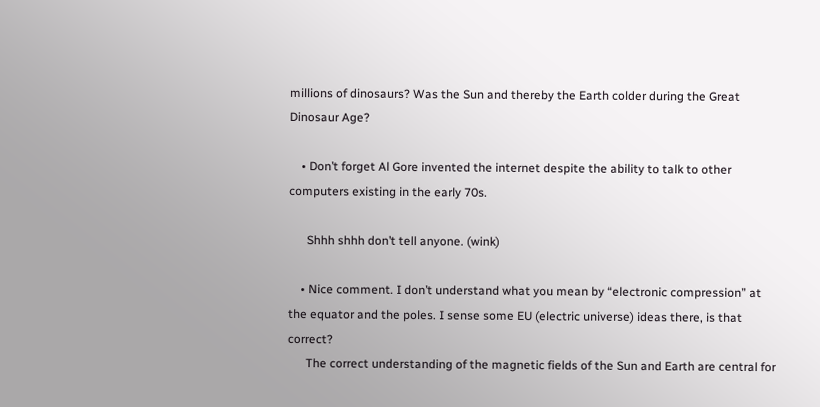millions of dinosaurs? Was the Sun and thereby the Earth colder during the Great Dinosaur Age?

    • Don’t forget Al Gore invented the internet despite the ability to talk to other computers existing in the early 70s.

      Shhh shhh don’t tell anyone. (wink)

    • Nice comment. I don’t understand what you mean by “electronic compression” at the equator and the poles. I sense some EU (electric universe) ideas there, is that correct?
      The correct understanding of the magnetic fields of the Sun and Earth are central for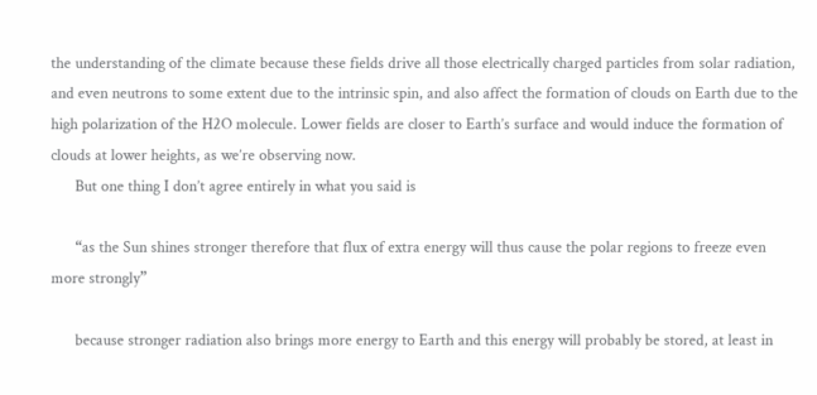the understanding of the climate because these fields drive all those electrically charged particles from solar radiation, and even neutrons to some extent due to the intrinsic spin, and also affect the formation of clouds on Earth due to the high polarization of the H2O molecule. Lower fields are closer to Earth’s surface and would induce the formation of clouds at lower heights, as we’re observing now.
      But one thing I don’t agree entirely in what you said is

      “as the Sun shines stronger therefore that flux of extra energy will thus cause the polar regions to freeze even more strongly”

      because stronger radiation also brings more energy to Earth and this energy will probably be stored, at least in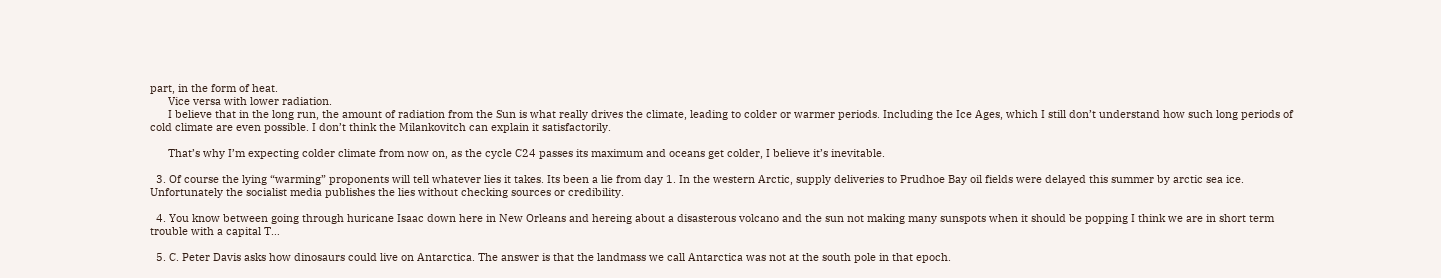part, in the form of heat.
      Vice versa with lower radiation.
      I believe that in the long run, the amount of radiation from the Sun is what really drives the climate, leading to colder or warmer periods. Including the Ice Ages, which I still don’t understand how such long periods of cold climate are even possible. I don’t think the Milankovitch can explain it satisfactorily.

      That’s why I’m expecting colder climate from now on, as the cycle C24 passes its maximum and oceans get colder, I believe it’s inevitable.

  3. Of course the lying “warming” proponents will tell whatever lies it takes. Its been a lie from day 1. In the western Arctic, supply deliveries to Prudhoe Bay oil fields were delayed this summer by arctic sea ice. Unfortunately the socialist media publishes the lies without checking sources or credibility.

  4. You know between going through huricane Isaac down here in New Orleans and hereing about a disasterous volcano and the sun not making many sunspots when it should be popping I think we are in short term trouble with a capital T…

  5. C. Peter Davis asks how dinosaurs could live on Antarctica. The answer is that the landmass we call Antarctica was not at the south pole in that epoch.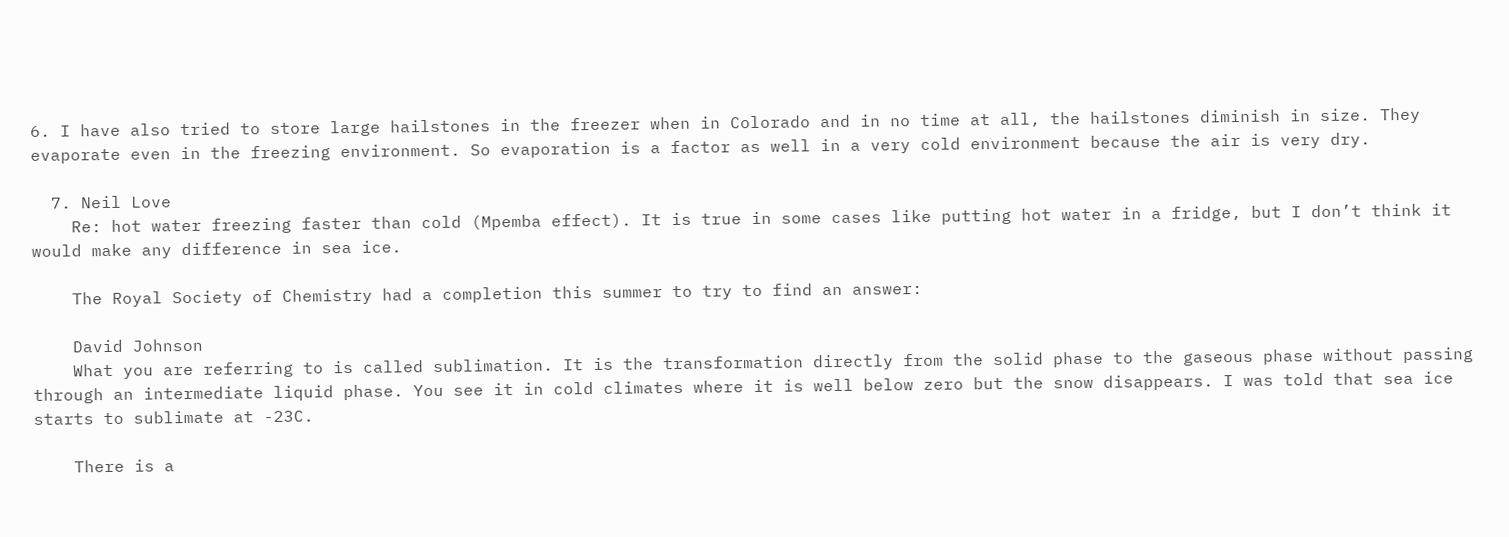6. I have also tried to store large hailstones in the freezer when in Colorado and in no time at all, the hailstones diminish in size. They evaporate even in the freezing environment. So evaporation is a factor as well in a very cold environment because the air is very dry.

  7. Neil Love
    Re: hot water freezing faster than cold (Mpemba effect). It is true in some cases like putting hot water in a fridge, but I don’t think it would make any difference in sea ice.

    The Royal Society of Chemistry had a completion this summer to try to find an answer:

    David Johnson
    What you are referring to is called sublimation. It is the transformation directly from the solid phase to the gaseous phase without passing through an intermediate liquid phase. You see it in cold climates where it is well below zero but the snow disappears. I was told that sea ice starts to sublimate at -23C.

    There is a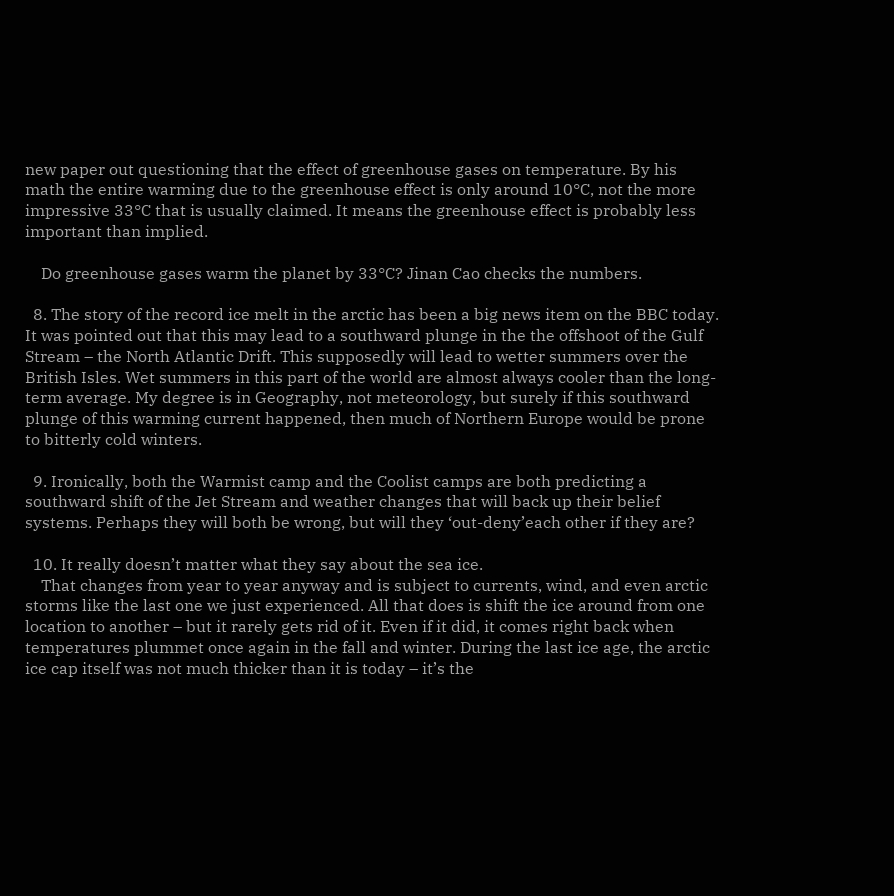new paper out questioning that the effect of greenhouse gases on temperature. By his math the entire warming due to the greenhouse effect is only around 10°C, not the more impressive 33°C that is usually claimed. It means the greenhouse effect is probably less important than implied.

    Do greenhouse gases warm the planet by 33°C? Jinan Cao checks the numbers.

  8. The story of the record ice melt in the arctic has been a big news item on the BBC today. It was pointed out that this may lead to a southward plunge in the the offshoot of the Gulf Stream – the North Atlantic Drift. This supposedly will lead to wetter summers over the British Isles. Wet summers in this part of the world are almost always cooler than the long-term average. My degree is in Geography, not meteorology, but surely if this southward plunge of this warming current happened, then much of Northern Europe would be prone to bitterly cold winters.

  9. Ironically, both the Warmist camp and the Coolist camps are both predicting a southward shift of the Jet Stream and weather changes that will back up their belief systems. Perhaps they will both be wrong, but will they ‘out-deny’each other if they are?

  10. It really doesn’t matter what they say about the sea ice.
    That changes from year to year anyway and is subject to currents, wind, and even arctic storms like the last one we just experienced. All that does is shift the ice around from one location to another – but it rarely gets rid of it. Even if it did, it comes right back when temperatures plummet once again in the fall and winter. During the last ice age, the arctic ice cap itself was not much thicker than it is today – it’s the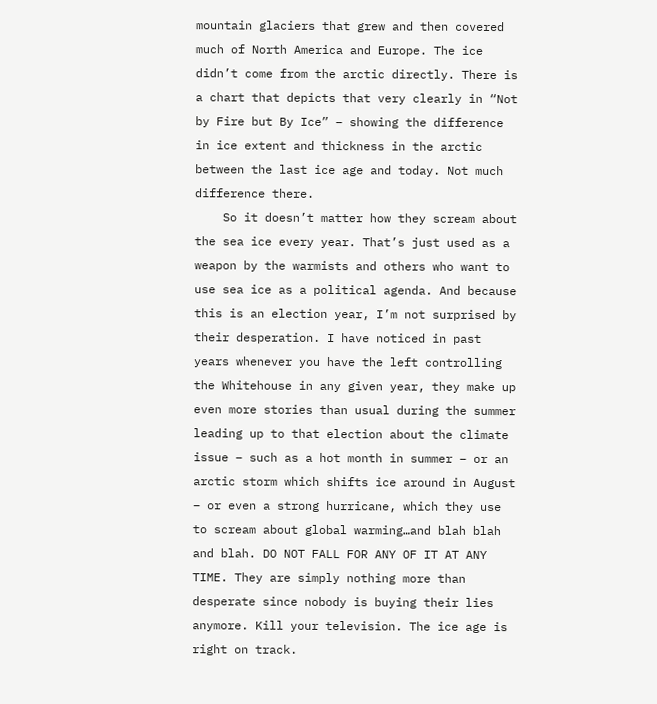mountain glaciers that grew and then covered much of North America and Europe. The ice didn’t come from the arctic directly. There is a chart that depicts that very clearly in “Not by Fire but By Ice” – showing the difference in ice extent and thickness in the arctic between the last ice age and today. Not much difference there.
    So it doesn’t matter how they scream about the sea ice every year. That’s just used as a weapon by the warmists and others who want to use sea ice as a political agenda. And because this is an election year, I’m not surprised by their desperation. I have noticed in past years whenever you have the left controlling the Whitehouse in any given year, they make up even more stories than usual during the summer leading up to that election about the climate issue – such as a hot month in summer – or an arctic storm which shifts ice around in August – or even a strong hurricane, which they use to scream about global warming…and blah blah and blah. DO NOT FALL FOR ANY OF IT AT ANY TIME. They are simply nothing more than desperate since nobody is buying their lies anymore. Kill your television. The ice age is right on track.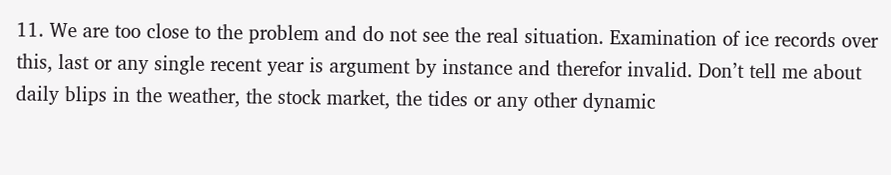11. We are too close to the problem and do not see the real situation. Examination of ice records over this, last or any single recent year is argument by instance and therefor invalid. Don’t tell me about daily blips in the weather, the stock market, the tides or any other dynamic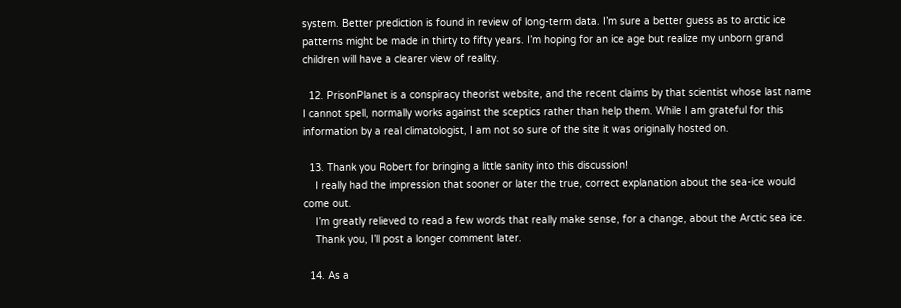system. Better prediction is found in review of long-term data. I’m sure a better guess as to arctic ice patterns might be made in thirty to fifty years. I’m hoping for an ice age but realize my unborn grand children will have a clearer view of reality.

  12. PrisonPlanet is a conspiracy theorist website, and the recent claims by that scientist whose last name I cannot spell, normally works against the sceptics rather than help them. While I am grateful for this information by a real climatologist, I am not so sure of the site it was originally hosted on.

  13. Thank you Robert for bringing a little sanity into this discussion!
    I really had the impression that sooner or later the true, correct explanation about the sea-ice would come out.
    I’m greatly relieved to read a few words that really make sense, for a change, about the Arctic sea ice.
    Thank you, I’ll post a longer comment later.

  14. As a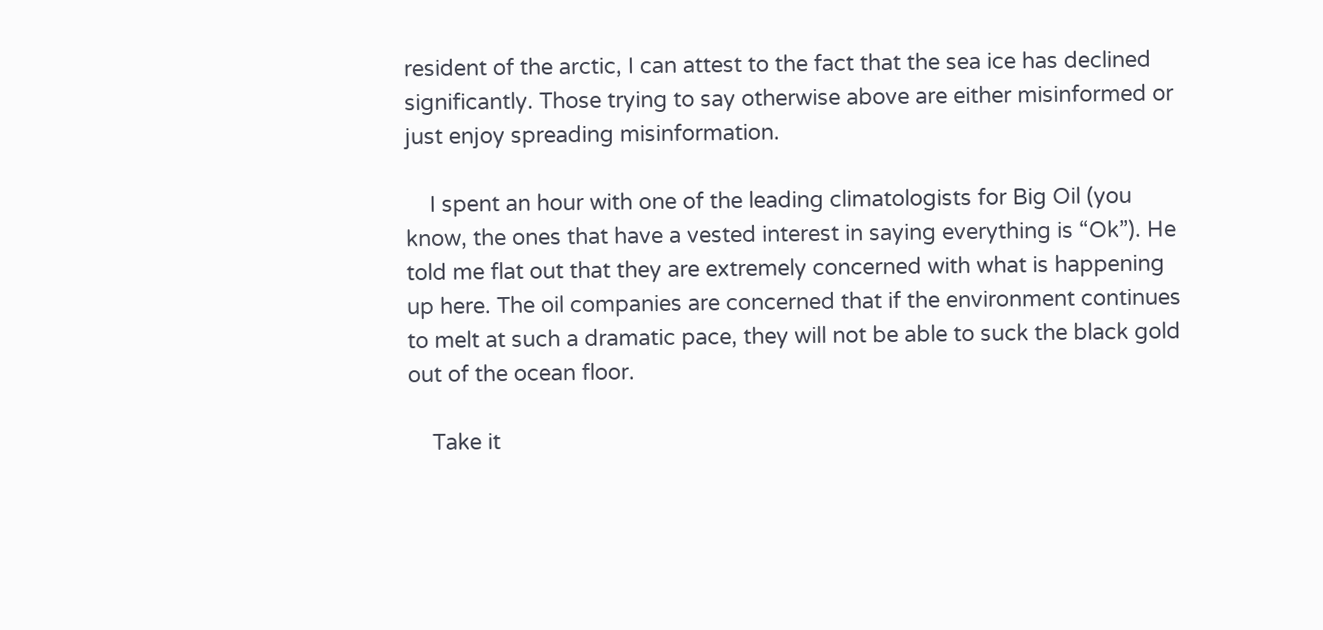resident of the arctic, I can attest to the fact that the sea ice has declined significantly. Those trying to say otherwise above are either misinformed or just enjoy spreading misinformation.

    I spent an hour with one of the leading climatologists for Big Oil (you know, the ones that have a vested interest in saying everything is “Ok”). He told me flat out that they are extremely concerned with what is happening up here. The oil companies are concerned that if the environment continues to melt at such a dramatic pace, they will not be able to suck the black gold out of the ocean floor.

    Take it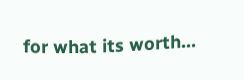for what its worth…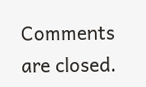Comments are closed.